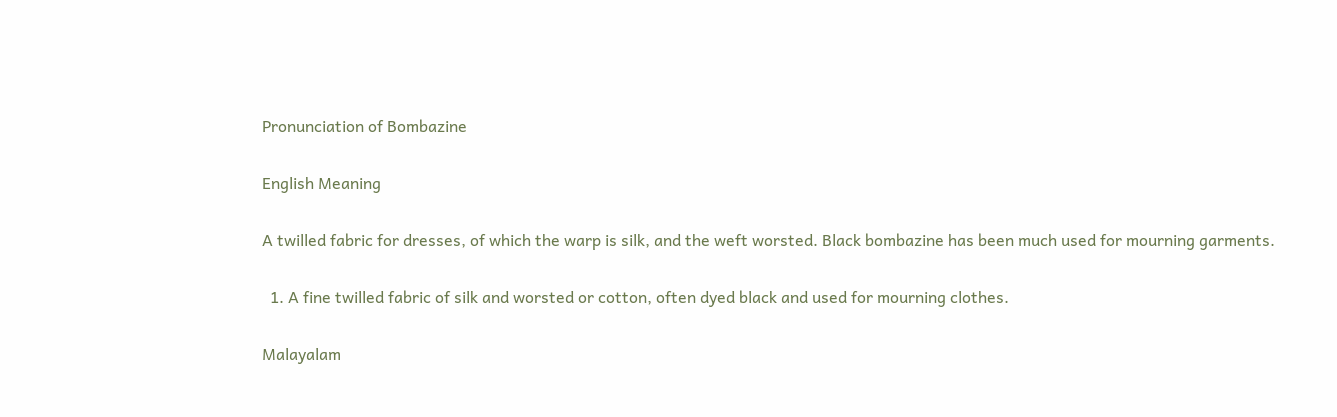Pronunciation of Bombazine

English Meaning

A twilled fabric for dresses, of which the warp is silk, and the weft worsted. Black bombazine has been much used for mourning garments.

  1. A fine twilled fabric of silk and worsted or cotton, often dyed black and used for mourning clothes.

Malayalam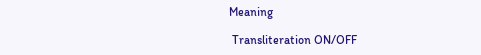Meaning

 Transliteration ON/OFF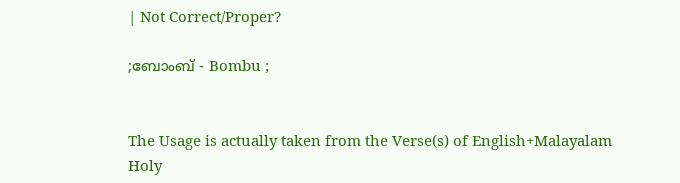| Not Correct/Proper?

;ബോംബ് - Bombu ;


The Usage is actually taken from the Verse(s) of English+Malayalam Holy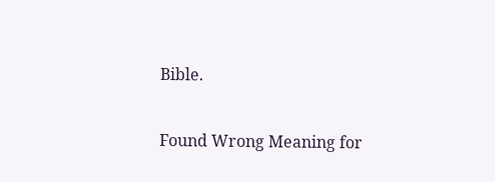Bible.


Found Wrong Meaning for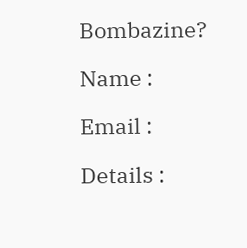Bombazine?

Name :

Email :

Details :